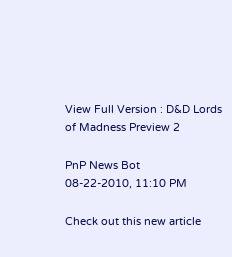View Full Version : D&D Lords of Madness Preview 2

PnP News Bot
08-22-2010, 11:10 PM

Check out this new article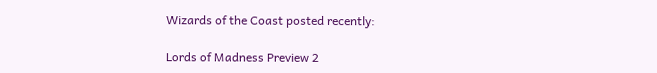Wizards of the Coast posted recently:

Lords of Madness Preview 2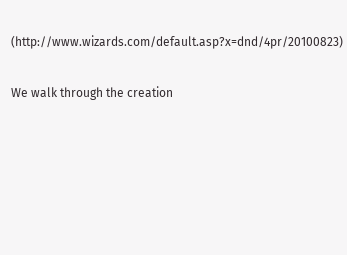(http://www.wizards.com/default.asp?x=dnd/4pr/20100823)

We walk through the creation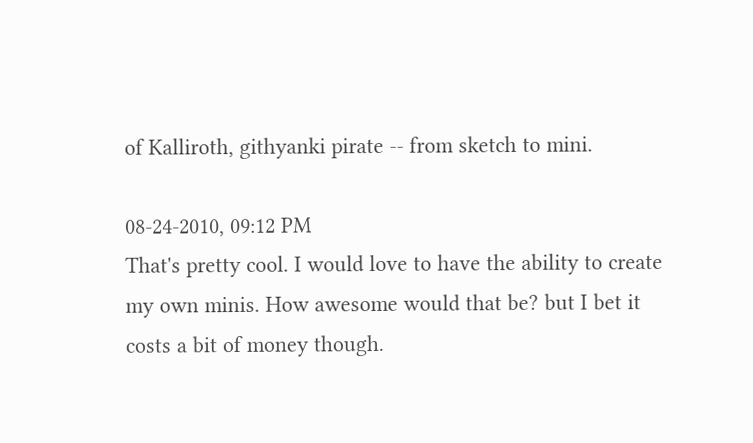of Kalliroth, githyanki pirate -- from sketch to mini.

08-24-2010, 09:12 PM
That's pretty cool. I would love to have the ability to create my own minis. How awesome would that be? but I bet it costs a bit of money though.